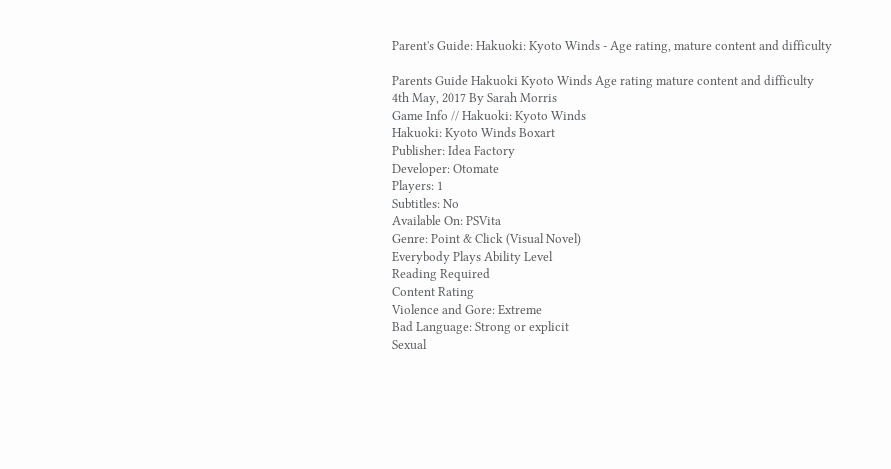Parent's Guide: Hakuoki: Kyoto Winds - Age rating, mature content and difficulty

Parents Guide Hakuoki Kyoto Winds Age rating mature content and difficulty
4th May, 2017 By Sarah Morris
Game Info // Hakuoki: Kyoto Winds
Hakuoki: Kyoto Winds Boxart
Publisher: Idea Factory
Developer: Otomate
Players: 1
Subtitles: No
Available On: PSVita
Genre: Point & Click (Visual Novel)
Everybody Plays Ability Level
Reading Required
Content Rating
Violence and Gore: Extreme
Bad Language: Strong or explicit
Sexual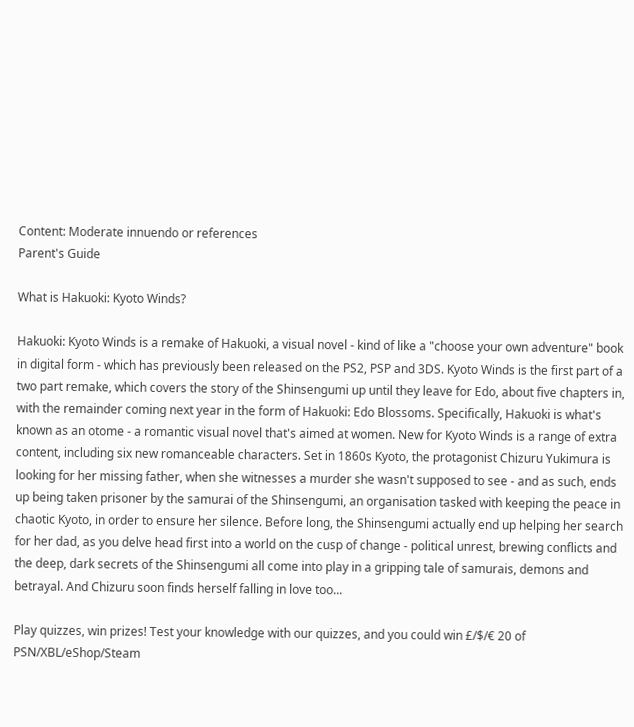Content: Moderate innuendo or references
Parent's Guide

What is Hakuoki: Kyoto Winds?

Hakuoki: Kyoto Winds is a remake of Hakuoki, a visual novel - kind of like a "choose your own adventure" book in digital form - which has previously been released on the PS2, PSP and 3DS. Kyoto Winds is the first part of a two part remake, which covers the story of the Shinsengumi up until they leave for Edo, about five chapters in, with the remainder coming next year in the form of Hakuoki: Edo Blossoms. Specifically, Hakuoki is what's known as an otome - a romantic visual novel that's aimed at women. New for Kyoto Winds is a range of extra content, including six new romanceable characters. Set in 1860s Kyoto, the protagonist Chizuru Yukimura is looking for her missing father, when she witnesses a murder she wasn't supposed to see - and as such, ends up being taken prisoner by the samurai of the Shinsengumi, an organisation tasked with keeping the peace in chaotic Kyoto, in order to ensure her silence. Before long, the Shinsengumi actually end up helping her search for her dad, as you delve head first into a world on the cusp of change - political unrest, brewing conflicts and the deep, dark secrets of the Shinsengumi all come into play in a gripping tale of samurais, demons and betrayal. And Chizuru soon finds herself falling in love too...

Play quizzes, win prizes! Test your knowledge with our quizzes, and you could win £/$/€ 20 of PSN/XBL/eShop/Steam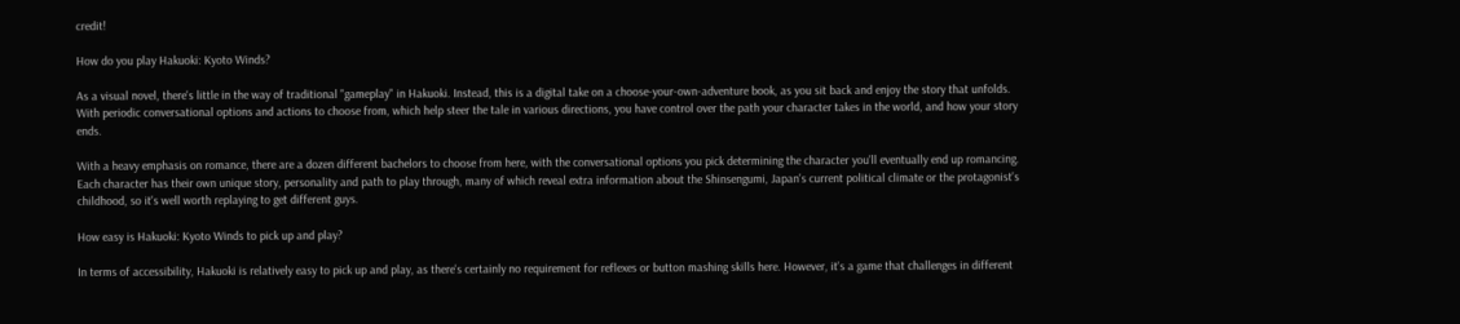credit!

How do you play Hakuoki: Kyoto Winds?

As a visual novel, there's little in the way of traditional "gameplay" in Hakuoki. Instead, this is a digital take on a choose-your-own-adventure book, as you sit back and enjoy the story that unfolds. With periodic conversational options and actions to choose from, which help steer the tale in various directions, you have control over the path your character takes in the world, and how your story ends.

With a heavy emphasis on romance, there are a dozen different bachelors to choose from here, with the conversational options you pick determining the character you'll eventually end up romancing. Each character has their own unique story, personality and path to play through, many of which reveal extra information about the Shinsengumi, Japan's current political climate or the protagonist's childhood, so it's well worth replaying to get different guys.

How easy is Hakuoki: Kyoto Winds to pick up and play?

In terms of accessibility, Hakuoki is relatively easy to pick up and play, as there's certainly no requirement for reflexes or button mashing skills here. However, it's a game that challenges in different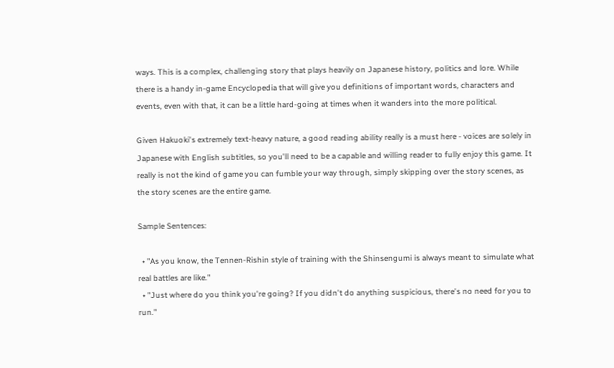ways. This is a complex, challenging story that plays heavily on Japanese history, politics and lore. While there is a handy in-game Encyclopedia that will give you definitions of important words, characters and events, even with that, it can be a little hard-going at times when it wanders into the more political.

Given Hakuoki's extremely text-heavy nature, a good reading ability really is a must here - voices are solely in Japanese with English subtitles, so you'll need to be a capable and willing reader to fully enjoy this game. It really is not the kind of game you can fumble your way through, simply skipping over the story scenes, as the story scenes are the entire game.

Sample Sentences:

  • "As you know, the Tennen-Rishin style of training with the Shinsengumi is always meant to simulate what real battles are like."
  • "Just where do you think you're going? If you didn't do anything suspicious, there's no need for you to run."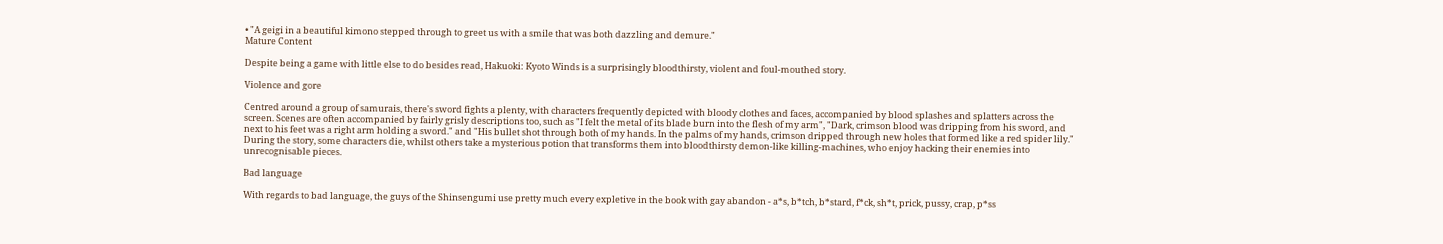• "A geigi in a beautiful kimono stepped through to greet us with a smile that was both dazzling and demure."
Mature Content

Despite being a game with little else to do besides read, Hakuoki: Kyoto Winds is a surprisingly bloodthirsty, violent and foul-mouthed story.

Violence and gore

Centred around a group of samurais, there's sword fights a plenty, with characters frequently depicted with bloody clothes and faces, accompanied by blood splashes and splatters across the screen. Scenes are often accompanied by fairly grisly descriptions too, such as "I felt the metal of its blade burn into the flesh of my arm", "Dark, crimson blood was dripping from his sword, and next to his feet was a right arm holding a sword." and "His bullet shot through both of my hands. In the palms of my hands, crimson dripped through new holes that formed like a red spider lily." During the story, some characters die, whilst others take a mysterious potion that transforms them into bloodthirsty demon-like killing-machines, who enjoy hacking their enemies into unrecognisable pieces.

Bad language

With regards to bad language, the guys of the Shinsengumi use pretty much every expletive in the book with gay abandon - a*s, b*tch, b*stard, f*ck, sh*t, prick, pussy, crap, p*ss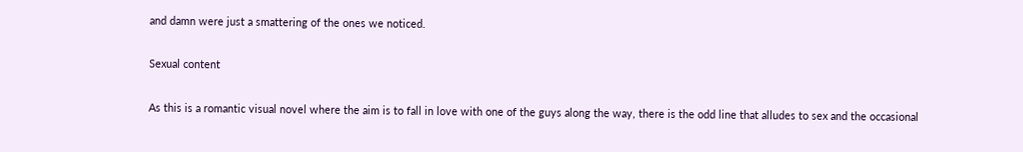and damn were just a smattering of the ones we noticed.

Sexual content

As this is a romantic visual novel where the aim is to fall in love with one of the guys along the way, there is the odd line that alludes to sex and the occasional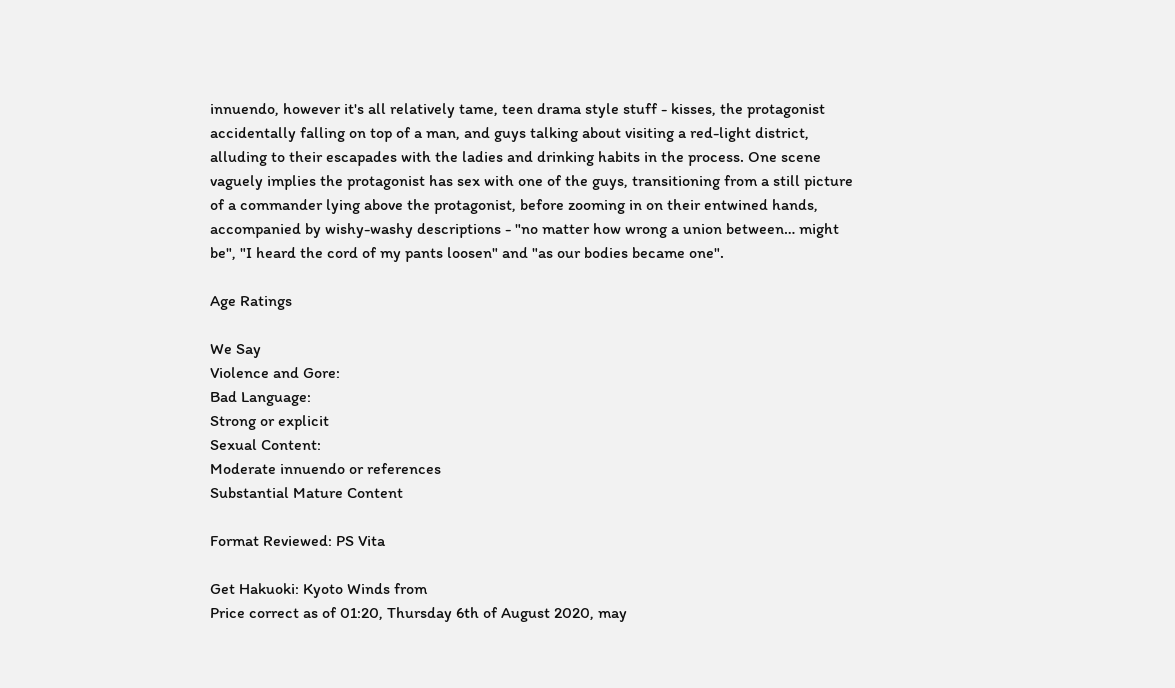innuendo, however it's all relatively tame, teen drama style stuff - kisses, the protagonist accidentally falling on top of a man, and guys talking about visiting a red-light district, alluding to their escapades with the ladies and drinking habits in the process. One scene vaguely implies the protagonist has sex with one of the guys, transitioning from a still picture of a commander lying above the protagonist, before zooming in on their entwined hands, accompanied by wishy-washy descriptions - "no matter how wrong a union between… might be", "I heard the cord of my pants loosen" and "as our bodies became one".

Age Ratings

We Say
Violence and Gore:
Bad Language:
Strong or explicit
Sexual Content:
Moderate innuendo or references
Substantial Mature Content

Format Reviewed: PS Vita

Get Hakuoki: Kyoto Winds from
Price correct as of 01:20, Thursday 6th of August 2020, may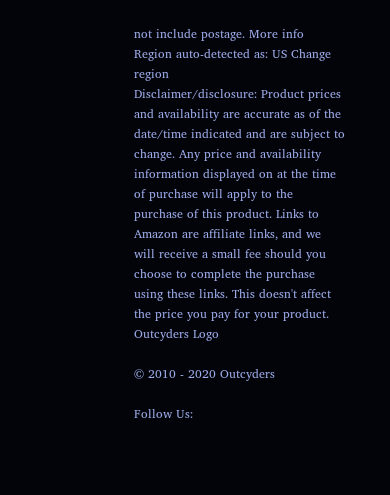not include postage. More info
Region auto-detected as: US Change region
Disclaimer/disclosure: Product prices and availability are accurate as of the date/time indicated and are subject to change. Any price and availability information displayed on at the time of purchase will apply to the purchase of this product. Links to Amazon are affiliate links, and we will receive a small fee should you choose to complete the purchase using these links. This doesn't affect the price you pay for your product.
Outcyders Logo

© 2010 - 2020 Outcyders

Follow Us: